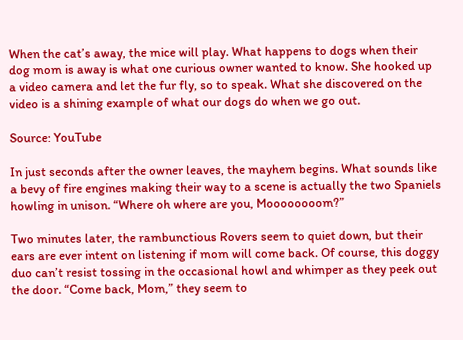When the cat’s away, the mice will play. What happens to dogs when their dog mom is away is what one curious owner wanted to know. She hooked up a video camera and let the fur fly, so to speak. What she discovered on the video is a shining example of what our dogs do when we go out.

Source: YouTube

In just seconds after the owner leaves, the mayhem begins. What sounds like a bevy of fire engines making their way to a scene is actually the two Spaniels howling in unison. “Where oh where are you, Moooooooom?”

Two minutes later, the rambunctious Rovers seem to quiet down, but their ears are ever intent on listening if mom will come back. Of course, this doggy duo can’t resist tossing in the occasional howl and whimper as they peek out the door. “Come back, Mom,” they seem to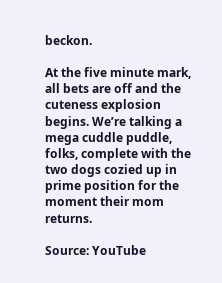beckon.

At the five minute mark, all bets are off and the cuteness explosion begins. We’re talking a mega cuddle puddle, folks, complete with the two dogs cozied up in prime position for the moment their mom returns.

Source: YouTube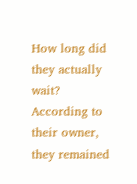How long did they actually wait? According to their owner, they remained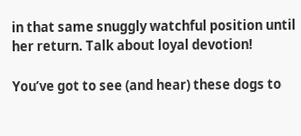in that same snuggly watchful position until her return. Talk about loyal devotion!

You’ve got to see (and hear) these dogs to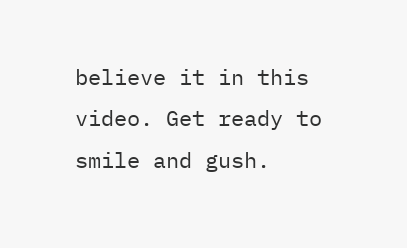believe it in this video. Get ready to smile and gush.